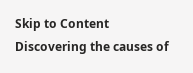Skip to Content
Discovering the causes of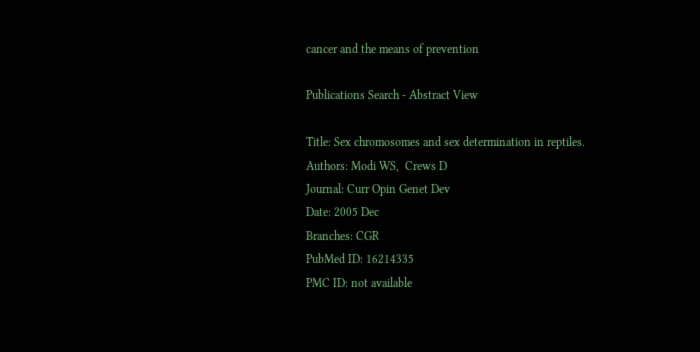cancer and the means of prevention

Publications Search - Abstract View

Title: Sex chromosomes and sex determination in reptiles.
Authors: Modi WS,  Crews D
Journal: Curr Opin Genet Dev
Date: 2005 Dec
Branches: CGR
PubMed ID: 16214335
PMC ID: not available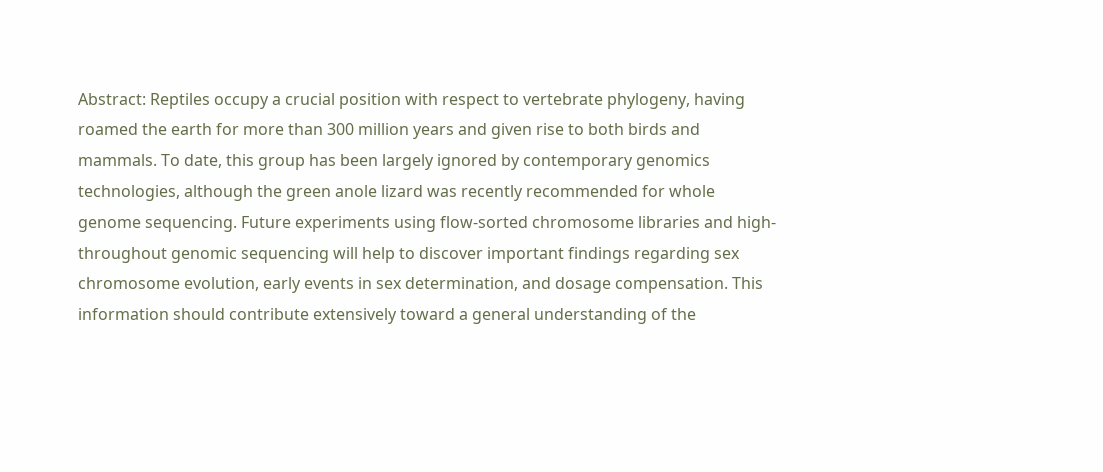Abstract: Reptiles occupy a crucial position with respect to vertebrate phylogeny, having roamed the earth for more than 300 million years and given rise to both birds and mammals. To date, this group has been largely ignored by contemporary genomics technologies, although the green anole lizard was recently recommended for whole genome sequencing. Future experiments using flow-sorted chromosome libraries and high-throughout genomic sequencing will help to discover important findings regarding sex chromosome evolution, early events in sex determination, and dosage compensation. This information should contribute extensively toward a general understanding of the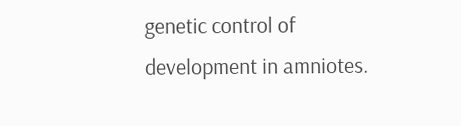genetic control of development in amniotes.